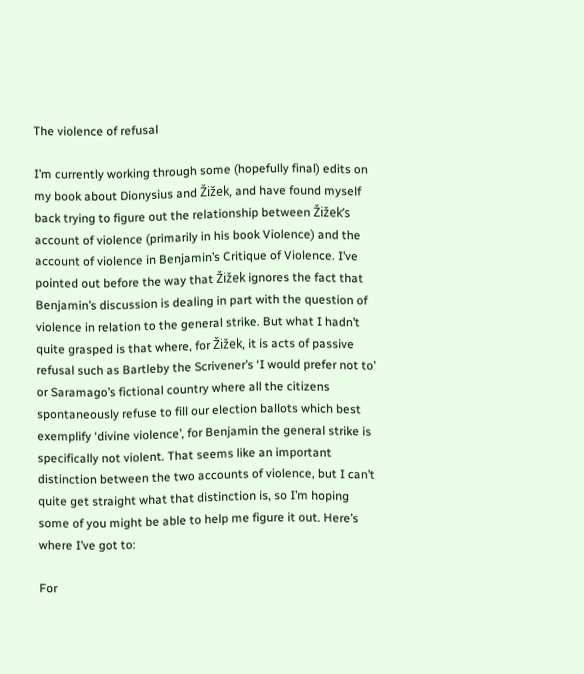The violence of refusal

I’m currently working through some (hopefully final) edits on my book about Dionysius and Žižek, and have found myself back trying to figure out the relationship between Žižek’s account of violence (primarily in his book Violence) and the account of violence in Benjamin’s Critique of Violence. I’ve pointed out before the way that Žižek ignores the fact that Benjamin’s discussion is dealing in part with the question of violence in relation to the general strike. But what I hadn’t quite grasped is that where, for Žižek, it is acts of passive refusal such as Bartleby the Scrivener’s ‘I would prefer not to’ or Saramago’s fictional country where all the citizens spontaneously refuse to fill our election ballots which best exemplify ‘divine violence’, for Benjamin the general strike is specifically not violent. That seems like an important distinction between the two accounts of violence, but I can’t quite get straight what that distinction is, so I’m hoping some of you might be able to help me figure it out. Here’s where I’ve got to:

For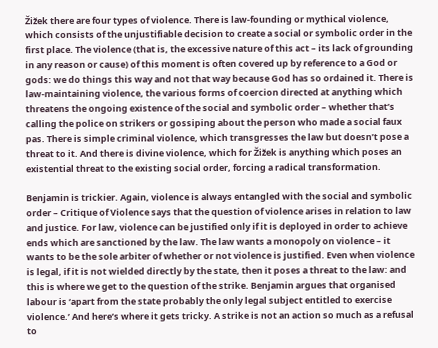Žižek there are four types of violence. There is law-founding or mythical violence, which consists of the unjustifiable decision to create a social or symbolic order in the first place. The violence (that is, the excessive nature of this act – its lack of grounding in any reason or cause) of this moment is often covered up by reference to a God or gods: we do things this way and not that way because God has so ordained it. There is law-maintaining violence, the various forms of coercion directed at anything which threatens the ongoing existence of the social and symbolic order – whether that’s calling the police on strikers or gossiping about the person who made a social faux pas. There is simple criminal violence, which transgresses the law but doesn’t pose a threat to it. And there is divine violence, which for Žižek is anything which poses an existential threat to the existing social order, forcing a radical transformation.

Benjamin is trickier. Again, violence is always entangled with the social and symbolic order – Critique of Violence says that the question of violence arises in relation to law and justice. For law, violence can be justified only if it is deployed in order to achieve ends which are sanctioned by the law. The law wants a monopoly on violence – it wants to be the sole arbiter of whether or not violence is justified. Even when violence is legal, if it is not wielded directly by the state, then it poses a threat to the law: and this is where we get to the question of the strike. Benjamin argues that organised labour is ‘apart from the state probably the only legal subject entitled to exercise violence.’ And here’s where it gets tricky. A strike is not an action so much as a refusal to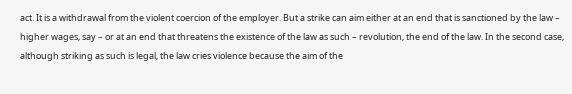act. It is a withdrawal from the violent coercion of the employer. But a strike can aim either at an end that is sanctioned by the law – higher wages, say – or at an end that threatens the existence of the law as such – revolution, the end of the law. In the second case, although striking as such is legal, the law cries violence because the aim of the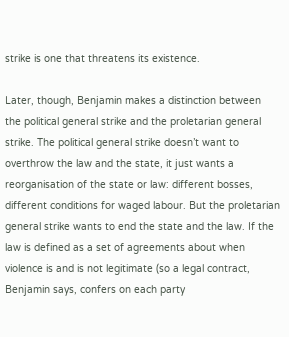strike is one that threatens its existence.

Later, though, Benjamin makes a distinction between  the political general strike and the proletarian general strike. The political general strike doesn’t want to overthrow the law and the state, it just wants a reorganisation of the state or law: different bosses, different conditions for waged labour. But the proletarian general strike wants to end the state and the law. If the law is defined as a set of agreements about when violence is and is not legitimate (so a legal contract, Benjamin says, confers on each party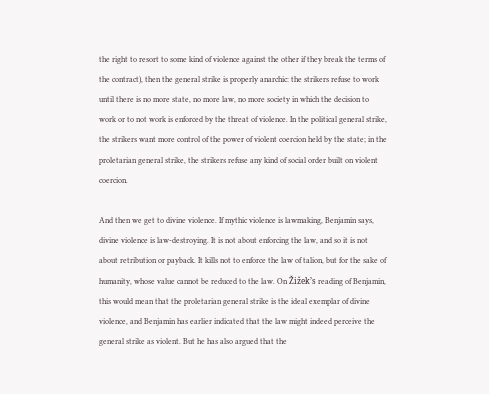the right to resort to some kind of violence against the other if they break the terms of the contract), then the general strike is properly anarchic: the strikers refuse to work until there is no more state, no more law, no more society in which the decision to work or to not work is enforced by the threat of violence. In the political general strike, the strikers want more control of the power of violent coercion held by the state; in the proletarian general strike, the strikers refuse any kind of social order built on violent coercion.

And then we get to divine violence. If mythic violence is lawmaking, Benjamin says, divine violence is law-destroying. It is not about enforcing the law, and so it is not about retribution or payback. It kills not to enforce the law of talion, but for the sake of humanity, whose value cannot be reduced to the law. On Žižek’s reading of Benjamin, this would mean that the proletarian general strike is the ideal exemplar of divine violence, and Benjamin has earlier indicated that the law might indeed perceive the general strike as violent. But he has also argued that the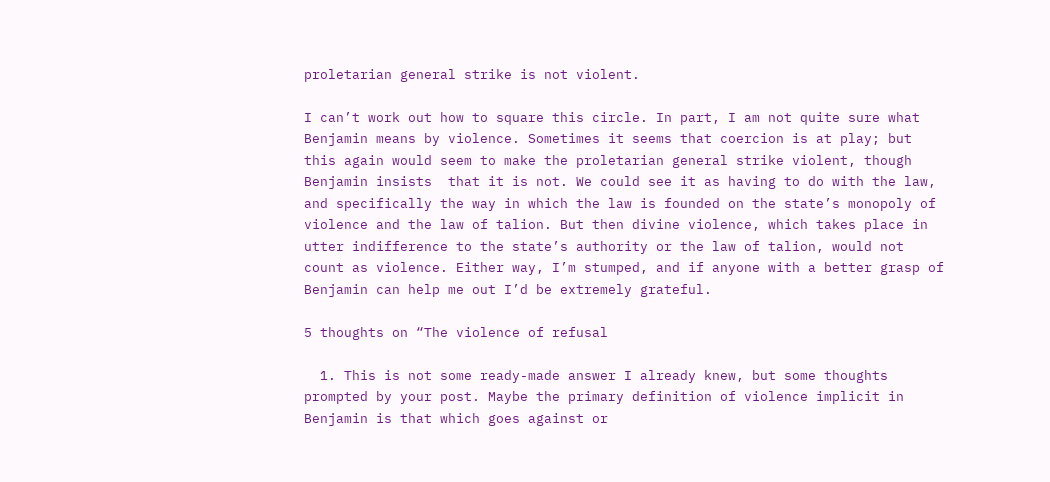proletarian general strike is not violent.

I can’t work out how to square this circle. In part, I am not quite sure what Benjamin means by violence. Sometimes it seems that coercion is at play; but this again would seem to make the proletarian general strike violent, though Benjamin insists  that it is not. We could see it as having to do with the law, and specifically the way in which the law is founded on the state’s monopoly of violence and the law of talion. But then divine violence, which takes place in utter indifference to the state’s authority or the law of talion, would not count as violence. Either way, I’m stumped, and if anyone with a better grasp of Benjamin can help me out I’d be extremely grateful.

5 thoughts on “The violence of refusal

  1. This is not some ready-made answer I already knew, but some thoughts prompted by your post. Maybe the primary definition of violence implicit in Benjamin is that which goes against or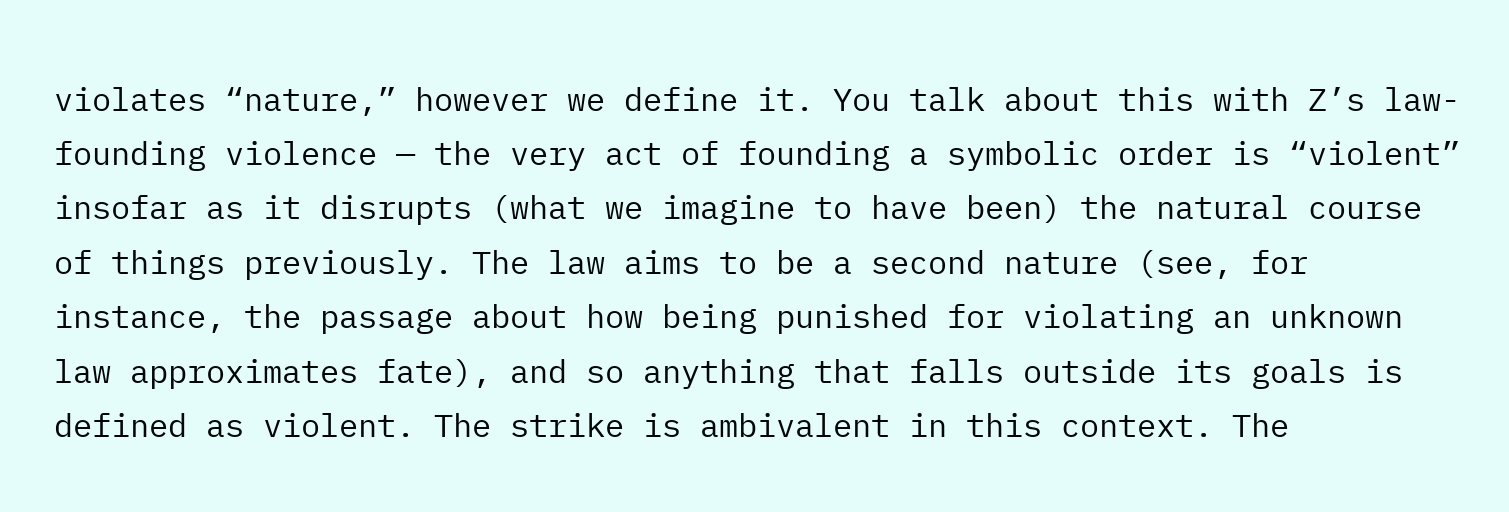violates “nature,” however we define it. You talk about this with Z’s law-founding violence — the very act of founding a symbolic order is “violent” insofar as it disrupts (what we imagine to have been) the natural course of things previously. The law aims to be a second nature (see, for instance, the passage about how being punished for violating an unknown law approximates fate), and so anything that falls outside its goals is defined as violent. The strike is ambivalent in this context. The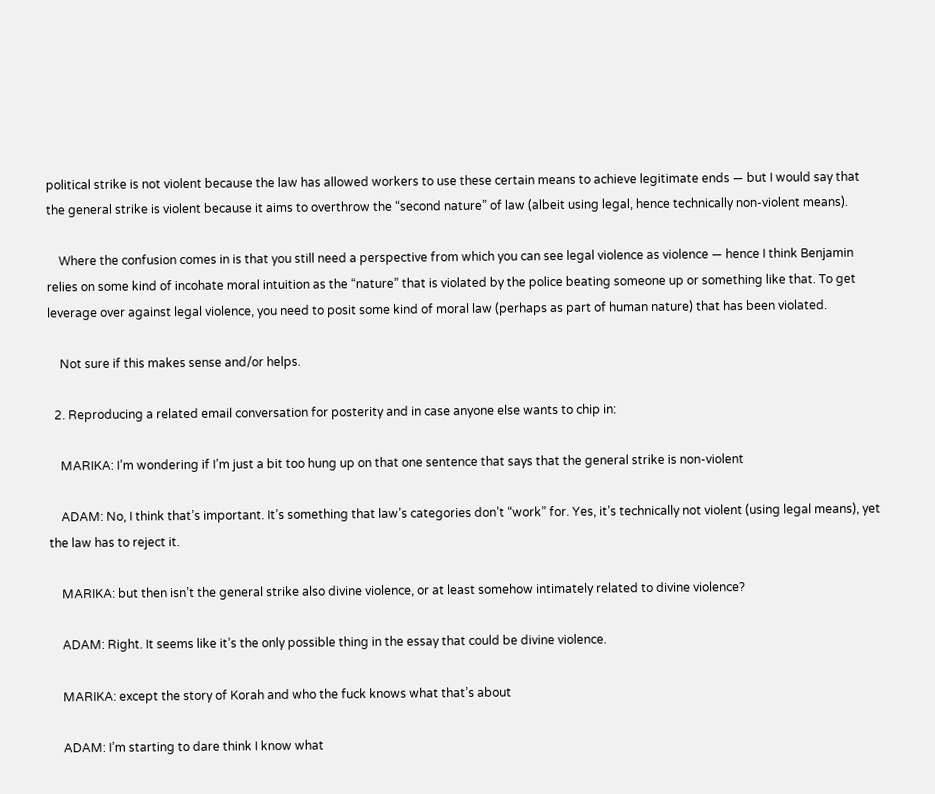political strike is not violent because the law has allowed workers to use these certain means to achieve legitimate ends — but I would say that the general strike is violent because it aims to overthrow the “second nature” of law (albeit using legal, hence technically non-violent means).

    Where the confusion comes in is that you still need a perspective from which you can see legal violence as violence — hence I think Benjamin relies on some kind of incohate moral intuition as the “nature” that is violated by the police beating someone up or something like that. To get leverage over against legal violence, you need to posit some kind of moral law (perhaps as part of human nature) that has been violated.

    Not sure if this makes sense and/or helps.

  2. Reproducing a related email conversation for posterity and in case anyone else wants to chip in:

    MARIKA: I’m wondering if I’m just a bit too hung up on that one sentence that says that the general strike is non-violent

    ADAM: No, I think that’s important. It’s something that law’s categories don’t “work” for. Yes, it’s technically not violent (using legal means), yet the law has to reject it.

    MARIKA: but then isn’t the general strike also divine violence, or at least somehow intimately related to divine violence?

    ADAM: Right. It seems like it’s the only possible thing in the essay that could be divine violence.

    MARIKA: except the story of Korah and who the fuck knows what that’s about

    ADAM: I’m starting to dare think I know what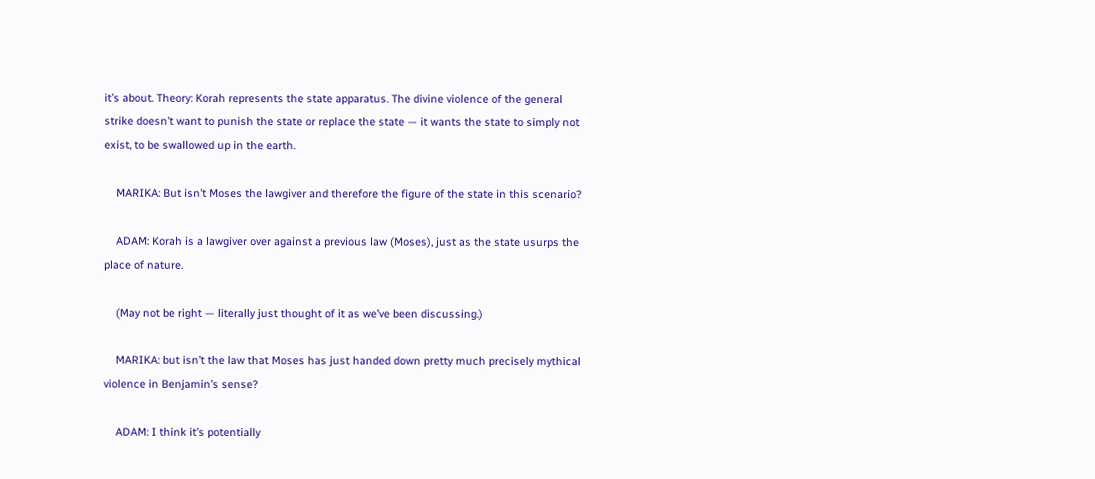it’s about. Theory: Korah represents the state apparatus. The divine violence of the general strike doesn’t want to punish the state or replace the state — it wants the state to simply not exist, to be swallowed up in the earth.

    MARIKA: But isn’t Moses the lawgiver and therefore the figure of the state in this scenario?

    ADAM: Korah is a lawgiver over against a previous law (Moses), just as the state usurps the place of nature.

    (May not be right — literally just thought of it as we’ve been discussing.)

    MARIKA: but isn’t the law that Moses has just handed down pretty much precisely mythical violence in Benjamin’s sense?

    ADAM: I think it’s potentially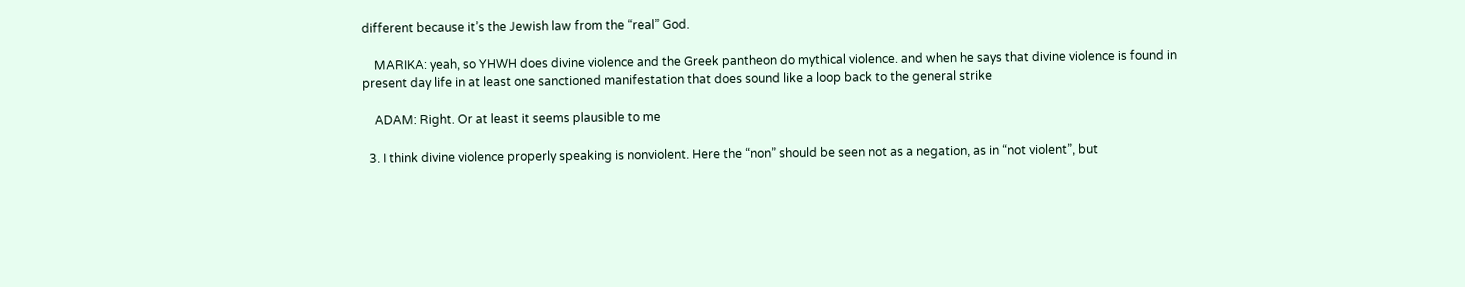different because it’s the Jewish law from the “real” God.

    MARIKA: yeah, so YHWH does divine violence and the Greek pantheon do mythical violence. and when he says that divine violence is found in present day life in at least one sanctioned manifestation that does sound like a loop back to the general strike

    ADAM: Right. Or at least it seems plausible to me

  3. I think divine violence properly speaking is nonviolent. Here the “non” should be seen not as a negation, as in “not violent”, but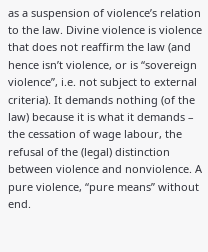as a suspension of violence’s relation to the law. Divine violence is violence that does not reaffirm the law (and hence isn’t violence, or is “sovereign violence”, i.e. not subject to external criteria). It demands nothing (of the law) because it is what it demands – the cessation of wage labour, the refusal of the (legal) distinction between violence and nonviolence. A pure violence, “pure means” without end.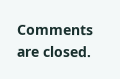Comments are closed.